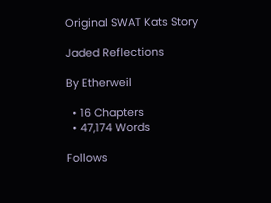Original SWAT Kats Story

Jaded Reflections

By Etherweil

  • 16 Chapters
  • 47,174 Words

Follows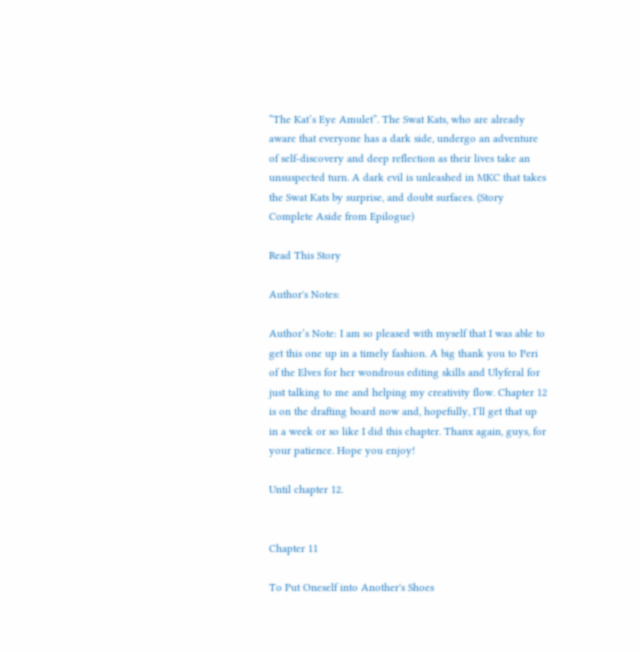“The Kat’s Eye Amulet”. The Swat Kats, who are already aware that everyone has a dark side, undergo an adventure of self-discovery and deep reflection as their lives take an unsuspected turn. A dark evil is unleashed in MKC that takes the Swat Kats by surprise, and doubt surfaces. (Story Complete Aside from Epilogue)

Read This Story

Author's Notes:

Author’s Note: I am so pleased with myself that I was able to get this one up in a timely fashion. A big thank you to Peri of the Elves for her wondrous editing skills and Ulyferal for just talking to me and helping my creativity flow. Chapter 12 is on the drafting board now and, hopefully, I’ll get that up in a week or so like I did this chapter. Thanx again, guys, for your patience. Hope you enjoy!

Until chapter 12.


Chapter 11

To Put Oneself into Another's Shoes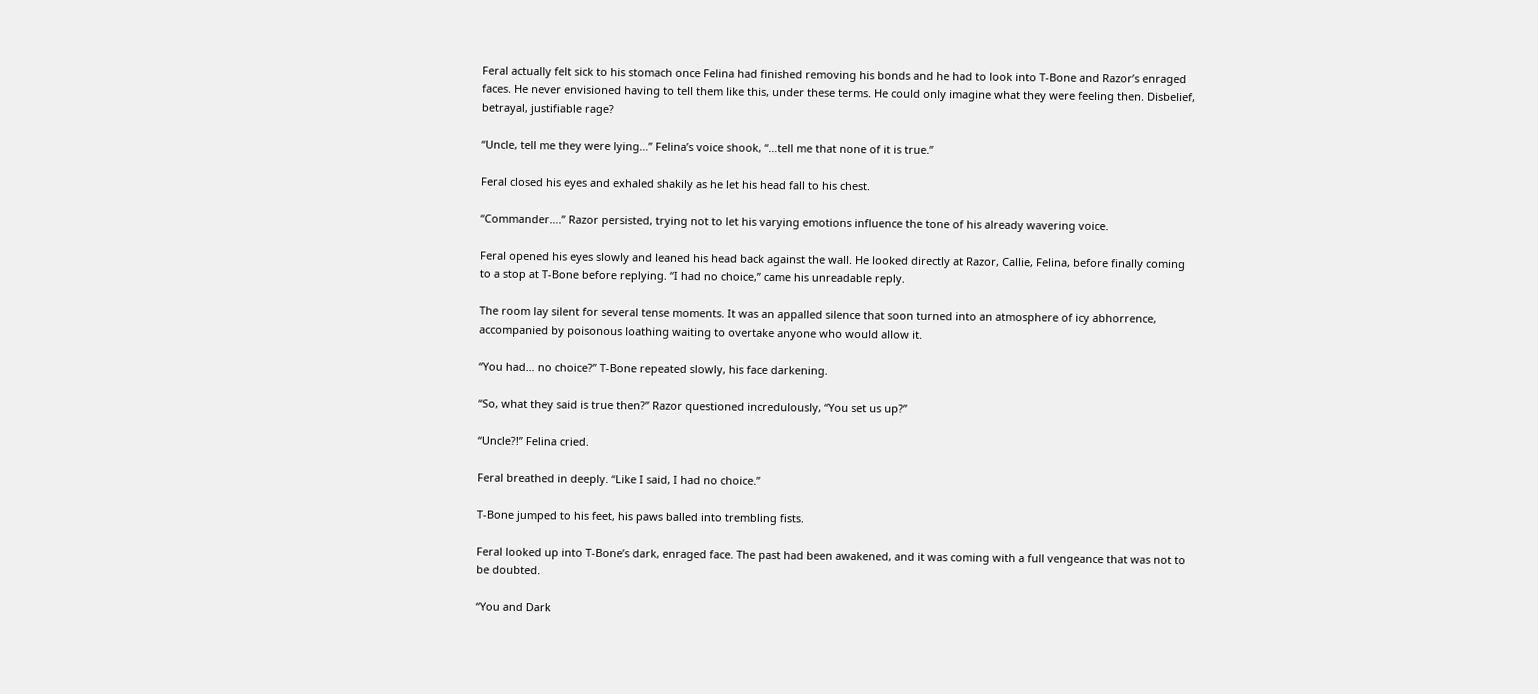Feral actually felt sick to his stomach once Felina had finished removing his bonds and he had to look into T-Bone and Razor’s enraged faces. He never envisioned having to tell them like this, under these terms. He could only imagine what they were feeling then. Disbelief, betrayal, justifiable rage?

“Uncle, tell me they were lying…” Felina’s voice shook, “…tell me that none of it is true.”

Feral closed his eyes and exhaled shakily as he let his head fall to his chest.

“Commander….” Razor persisted, trying not to let his varying emotions influence the tone of his already wavering voice.

Feral opened his eyes slowly and leaned his head back against the wall. He looked directly at Razor, Callie, Felina, before finally coming to a stop at T-Bone before replying. “I had no choice,” came his unreadable reply.

The room lay silent for several tense moments. It was an appalled silence that soon turned into an atmosphere of icy abhorrence, accompanied by poisonous loathing waiting to overtake anyone who would allow it.

“You had… no choice?” T-Bone repeated slowly, his face darkening.

“So, what they said is true then?” Razor questioned incredulously, “You set us up?”

“Uncle?!” Felina cried.

Feral breathed in deeply. “Like I said, I had no choice.”

T-Bone jumped to his feet, his paws balled into trembling fists.

Feral looked up into T-Bone’s dark, enraged face. The past had been awakened, and it was coming with a full vengeance that was not to be doubted.

“You and Dark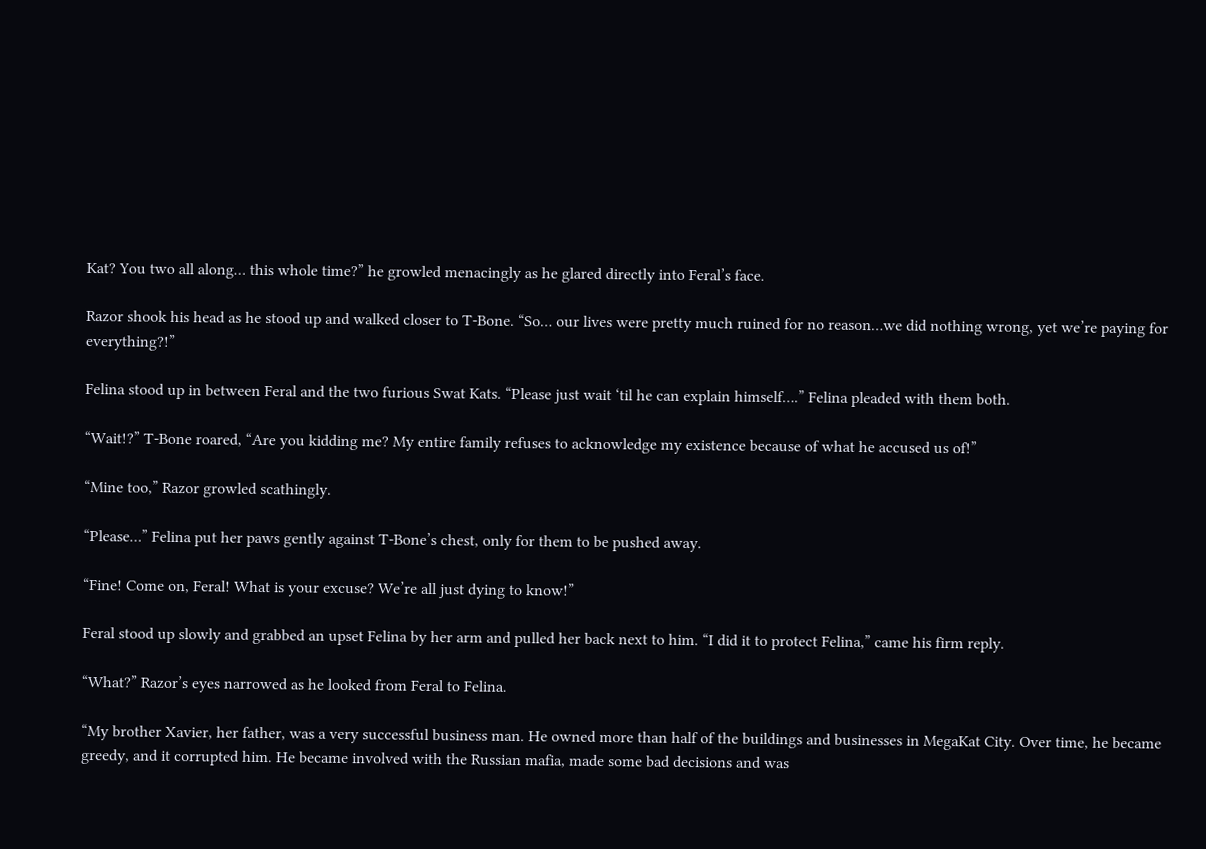Kat? You two all along… this whole time?” he growled menacingly as he glared directly into Feral’s face.

Razor shook his head as he stood up and walked closer to T-Bone. “So… our lives were pretty much ruined for no reason…we did nothing wrong, yet we’re paying for everything?!”

Felina stood up in between Feral and the two furious Swat Kats. “Please just wait ‘til he can explain himself….” Felina pleaded with them both.

“Wait!?” T-Bone roared, “Are you kidding me? My entire family refuses to acknowledge my existence because of what he accused us of!”

“Mine too,” Razor growled scathingly.

“Please…” Felina put her paws gently against T-Bone’s chest, only for them to be pushed away.

“Fine! Come on, Feral! What is your excuse? We’re all just dying to know!”

Feral stood up slowly and grabbed an upset Felina by her arm and pulled her back next to him. “I did it to protect Felina,” came his firm reply.

“What?” Razor’s eyes narrowed as he looked from Feral to Felina.

“My brother Xavier, her father, was a very successful business man. He owned more than half of the buildings and businesses in MegaKat City. Over time, he became greedy, and it corrupted him. He became involved with the Russian mafia, made some bad decisions and was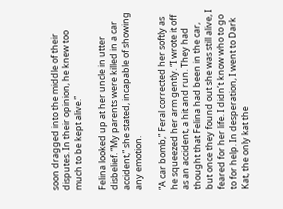soon dragged into the middle of their disputes. In their opinion, he knew too much to be kept alive.”

Felina looked up at her uncle in utter disbelief. “My parents were killed in a car accident,” she stated, incapable of showing any emotion.

“A car bomb,” Feral corrected her softly as he squeezed her arm gently. “I wrote it off as an accident, a hit and run. They had thought that Felina had been in the car, but once they found out she was still alive, I feared for her life. I didn’t know who to go to for help. In desperation, I went to Dark Kat, the only kat the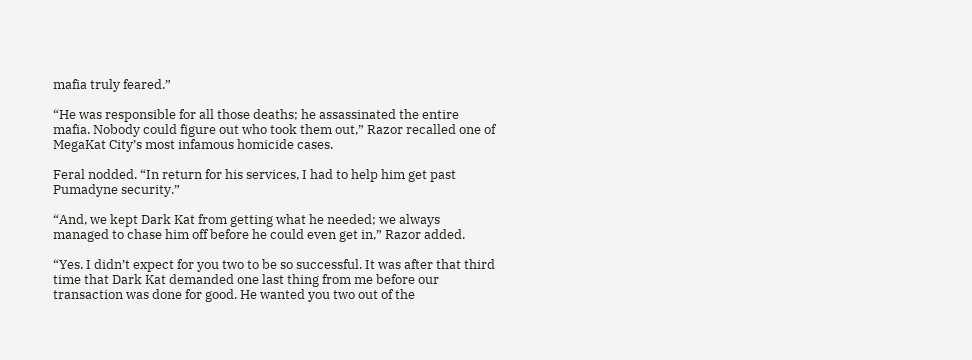mafia truly feared.”

“He was responsible for all those deaths; he assassinated the entire mafia. Nobody could figure out who took them out,” Razor recalled one of MegaKat City’s most infamous homicide cases.

Feral nodded. “In return for his services, I had to help him get past Pumadyne security.”

“And, we kept Dark Kat from getting what he needed; we always managed to chase him off before he could even get in,” Razor added.

“Yes. I didn’t expect for you two to be so successful. It was after that third time that Dark Kat demanded one last thing from me before our transaction was done for good. He wanted you two out of the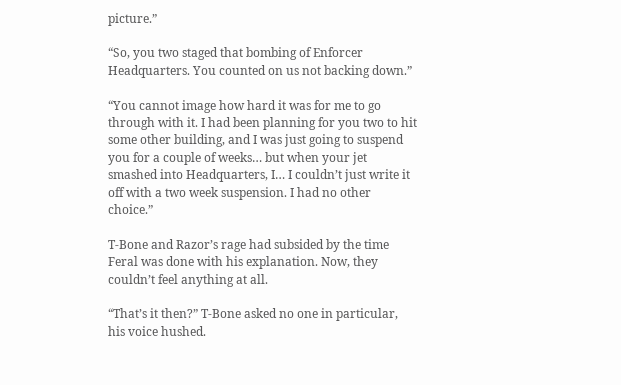picture.”

“So, you two staged that bombing of Enforcer Headquarters. You counted on us not backing down.”

“You cannot image how hard it was for me to go through with it. I had been planning for you two to hit some other building, and I was just going to suspend you for a couple of weeks… but when your jet smashed into Headquarters, I… I couldn’t just write it off with a two week suspension. I had no other choice.”

T-Bone and Razor’s rage had subsided by the time Feral was done with his explanation. Now, they couldn’t feel anything at all.

“That’s it then?” T-Bone asked no one in particular, his voice hushed.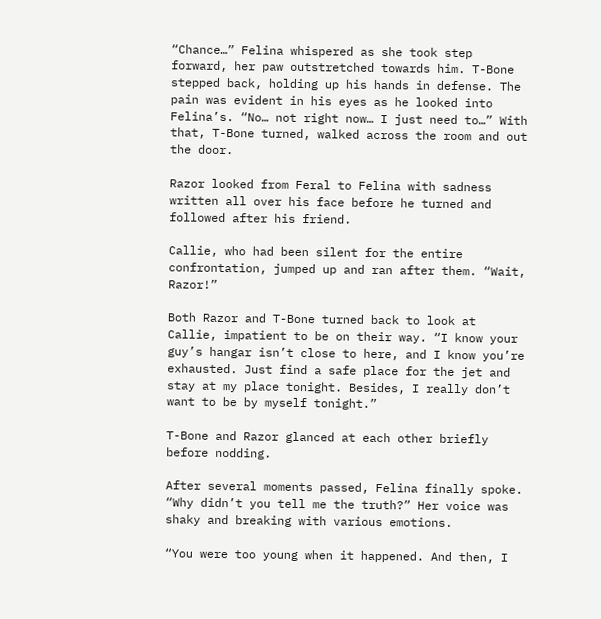“Chance…” Felina whispered as she took step forward, her paw outstretched towards him. T-Bone stepped back, holding up his hands in defense. The pain was evident in his eyes as he looked into Felina’s. “No… not right now… I just need to…” With that, T-Bone turned, walked across the room and out the door.

Razor looked from Feral to Felina with sadness written all over his face before he turned and followed after his friend.

Callie, who had been silent for the entire confrontation, jumped up and ran after them. “Wait, Razor!”

Both Razor and T-Bone turned back to look at Callie, impatient to be on their way. “I know your guy’s hangar isn’t close to here, and I know you’re exhausted. Just find a safe place for the jet and stay at my place tonight. Besides, I really don’t want to be by myself tonight.”

T-Bone and Razor glanced at each other briefly before nodding.

After several moments passed, Felina finally spoke. “Why didn’t you tell me the truth?” Her voice was shaky and breaking with various emotions.

“You were too young when it happened. And then, I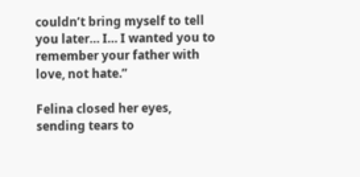couldn’t bring myself to tell you later… I… I wanted you to remember your father with love, not hate.”

Felina closed her eyes, sending tears to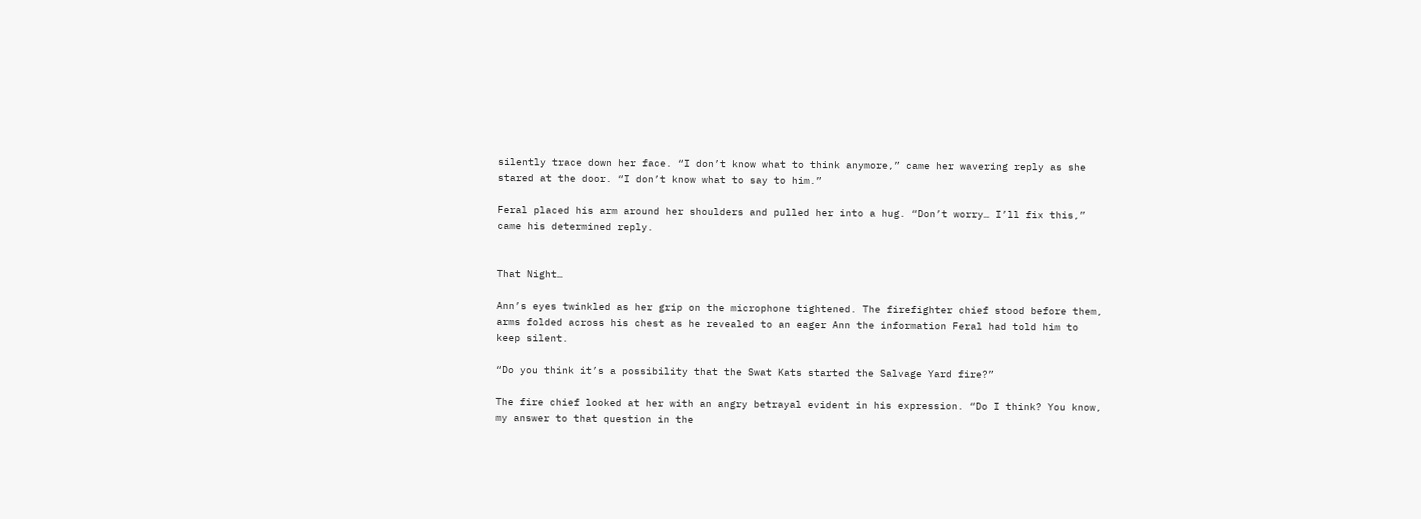silently trace down her face. “I don’t know what to think anymore,” came her wavering reply as she stared at the door. “I don’t know what to say to him.”

Feral placed his arm around her shoulders and pulled her into a hug. “Don’t worry… I’ll fix this,” came his determined reply.


That Night…

Ann’s eyes twinkled as her grip on the microphone tightened. The firefighter chief stood before them, arms folded across his chest as he revealed to an eager Ann the information Feral had told him to keep silent.

“Do you think it’s a possibility that the Swat Kats started the Salvage Yard fire?”

The fire chief looked at her with an angry betrayal evident in his expression. “Do I think? You know, my answer to that question in the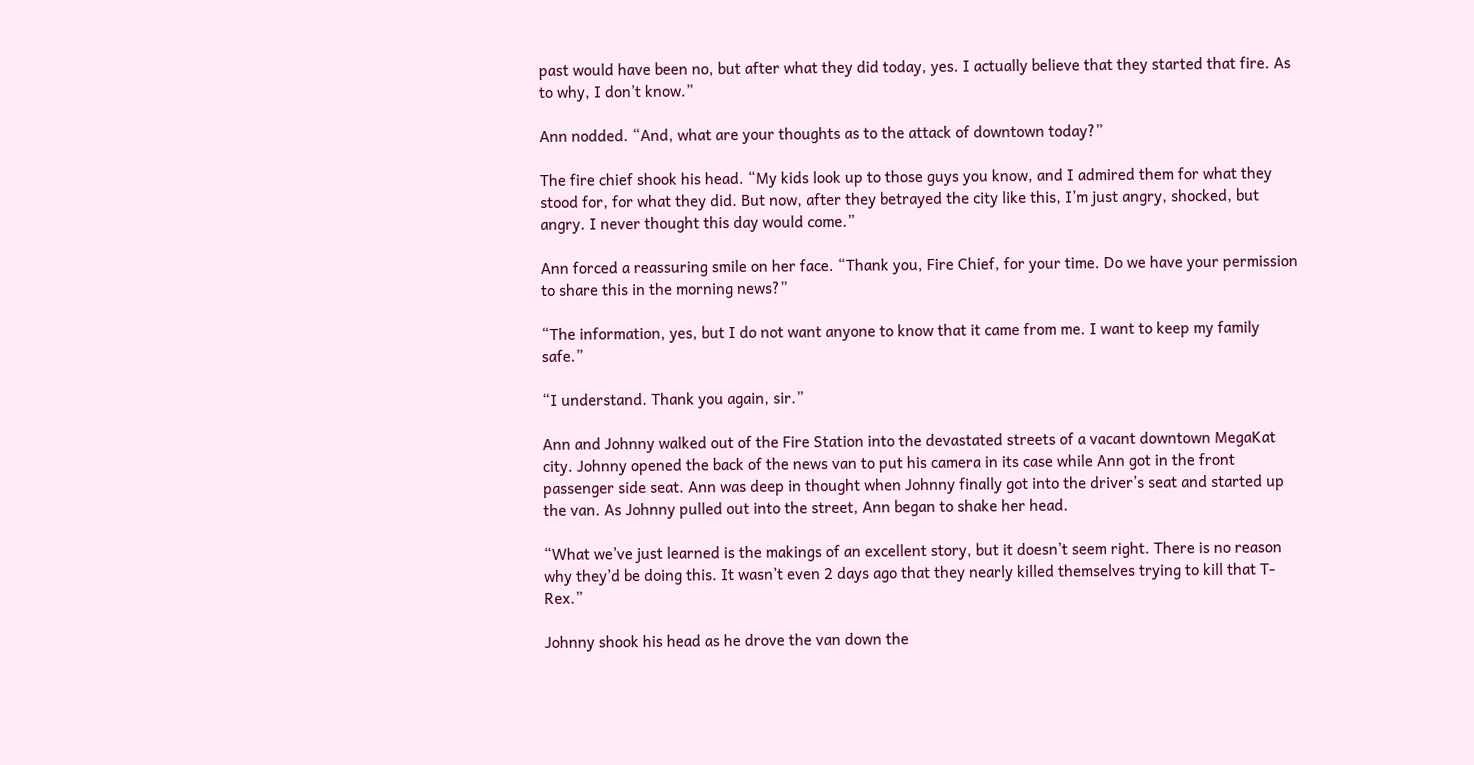past would have been no, but after what they did today, yes. I actually believe that they started that fire. As to why, I don’t know.”

Ann nodded. “And, what are your thoughts as to the attack of downtown today?”

The fire chief shook his head. “My kids look up to those guys you know, and I admired them for what they stood for, for what they did. But now, after they betrayed the city like this, I’m just angry, shocked, but angry. I never thought this day would come.”

Ann forced a reassuring smile on her face. “Thank you, Fire Chief, for your time. Do we have your permission to share this in the morning news?”

“The information, yes, but I do not want anyone to know that it came from me. I want to keep my family safe.”

“I understand. Thank you again, sir.”

Ann and Johnny walked out of the Fire Station into the devastated streets of a vacant downtown MegaKat city. Johnny opened the back of the news van to put his camera in its case while Ann got in the front passenger side seat. Ann was deep in thought when Johnny finally got into the driver’s seat and started up the van. As Johnny pulled out into the street, Ann began to shake her head.

“What we’ve just learned is the makings of an excellent story, but it doesn’t seem right. There is no reason why they’d be doing this. It wasn’t even 2 days ago that they nearly killed themselves trying to kill that T-Rex.”

Johnny shook his head as he drove the van down the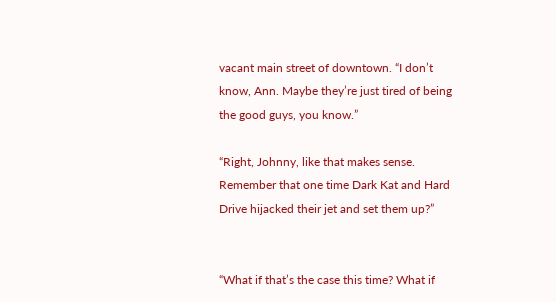vacant main street of downtown. “I don’t know, Ann. Maybe they’re just tired of being the good guys, you know.”

“Right, Johnny, like that makes sense. Remember that one time Dark Kat and Hard Drive hijacked their jet and set them up?”


“What if that’s the case this time? What if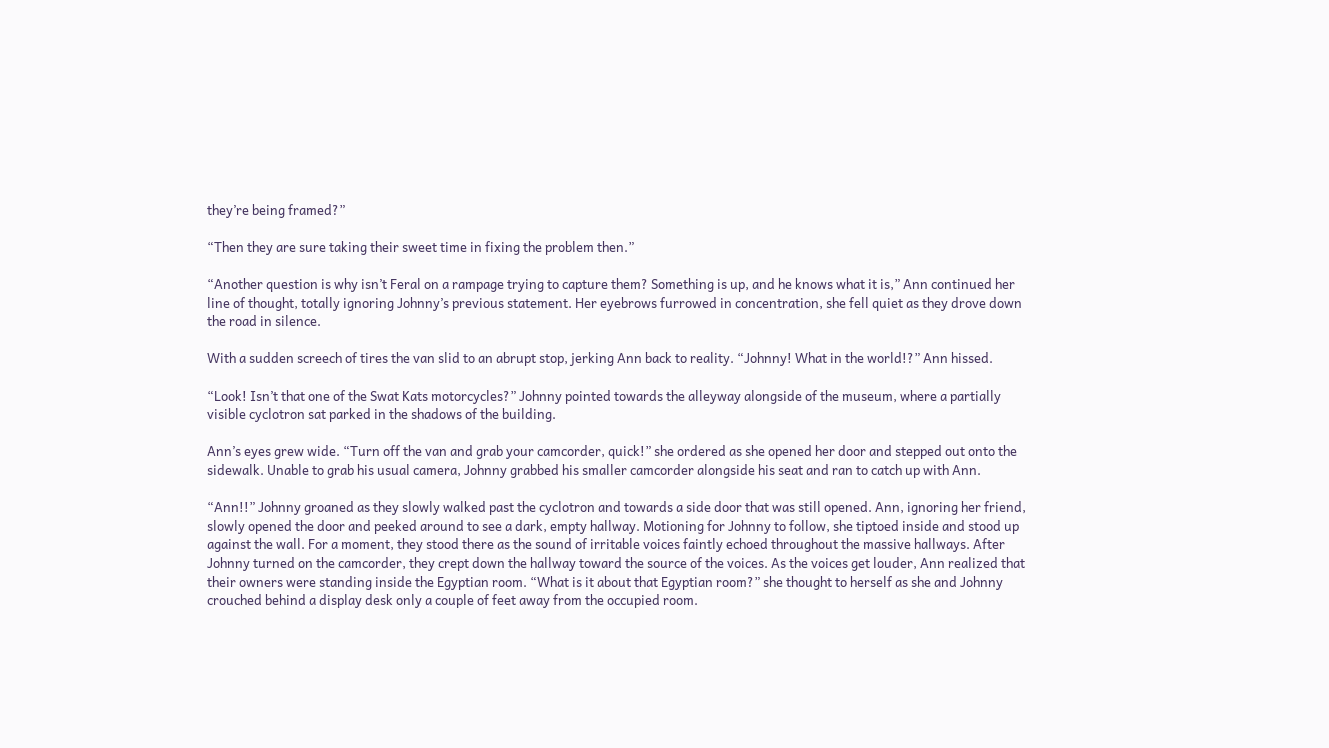they’re being framed?”

“Then they are sure taking their sweet time in fixing the problem then.”

“Another question is why isn’t Feral on a rampage trying to capture them? Something is up, and he knows what it is,” Ann continued her line of thought, totally ignoring Johnny’s previous statement. Her eyebrows furrowed in concentration, she fell quiet as they drove down the road in silence.

With a sudden screech of tires the van slid to an abrupt stop, jerking Ann back to reality. “Johnny! What in the world!?” Ann hissed.

“Look! Isn’t that one of the Swat Kats motorcycles?” Johnny pointed towards the alleyway alongside of the museum, where a partially visible cyclotron sat parked in the shadows of the building.

Ann’s eyes grew wide. “Turn off the van and grab your camcorder, quick!” she ordered as she opened her door and stepped out onto the sidewalk. Unable to grab his usual camera, Johnny grabbed his smaller camcorder alongside his seat and ran to catch up with Ann.

“Ann!!” Johnny groaned as they slowly walked past the cyclotron and towards a side door that was still opened. Ann, ignoring her friend, slowly opened the door and peeked around to see a dark, empty hallway. Motioning for Johnny to follow, she tiptoed inside and stood up against the wall. For a moment, they stood there as the sound of irritable voices faintly echoed throughout the massive hallways. After Johnny turned on the camcorder, they crept down the hallway toward the source of the voices. As the voices get louder, Ann realized that their owners were standing inside the Egyptian room. “What is it about that Egyptian room?” she thought to herself as she and Johnny crouched behind a display desk only a couple of feet away from the occupied room.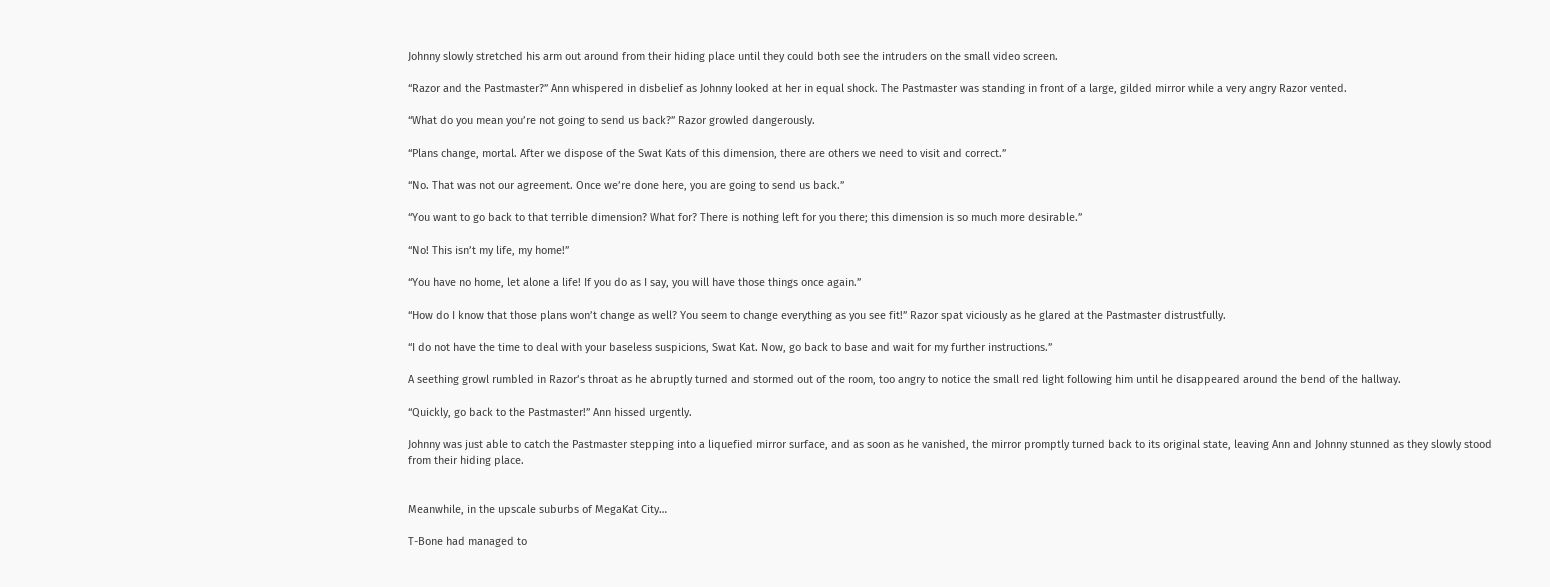Johnny slowly stretched his arm out around from their hiding place until they could both see the intruders on the small video screen.

“Razor and the Pastmaster?” Ann whispered in disbelief as Johnny looked at her in equal shock. The Pastmaster was standing in front of a large, gilded mirror while a very angry Razor vented.

“What do you mean you’re not going to send us back?” Razor growled dangerously.

“Plans change, mortal. After we dispose of the Swat Kats of this dimension, there are others we need to visit and correct.”

“No. That was not our agreement. Once we’re done here, you are going to send us back.”

“You want to go back to that terrible dimension? What for? There is nothing left for you there; this dimension is so much more desirable.”

“No! This isn’t my life, my home!”

“You have no home, let alone a life! If you do as I say, you will have those things once again.”

“How do I know that those plans won’t change as well? You seem to change everything as you see fit!” Razor spat viciously as he glared at the Pastmaster distrustfully.

“I do not have the time to deal with your baseless suspicions, Swat Kat. Now, go back to base and wait for my further instructions.”

A seething growl rumbled in Razor’s throat as he abruptly turned and stormed out of the room, too angry to notice the small red light following him until he disappeared around the bend of the hallway.

“Quickly, go back to the Pastmaster!” Ann hissed urgently.

Johnny was just able to catch the Pastmaster stepping into a liquefied mirror surface, and as soon as he vanished, the mirror promptly turned back to its original state, leaving Ann and Johnny stunned as they slowly stood from their hiding place.


Meanwhile, in the upscale suburbs of MegaKat City…

T-Bone had managed to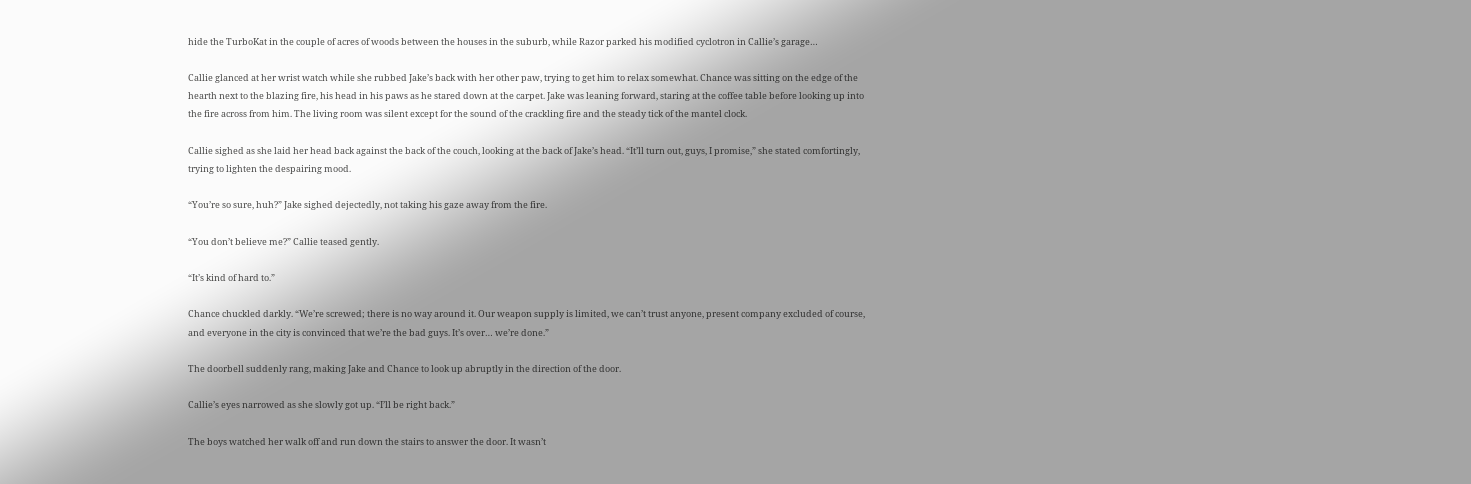hide the TurboKat in the couple of acres of woods between the houses in the suburb, while Razor parked his modified cyclotron in Callie’s garage…

Callie glanced at her wrist watch while she rubbed Jake’s back with her other paw, trying to get him to relax somewhat. Chance was sitting on the edge of the hearth next to the blazing fire, his head in his paws as he stared down at the carpet. Jake was leaning forward, staring at the coffee table before looking up into the fire across from him. The living room was silent except for the sound of the crackling fire and the steady tick of the mantel clock.

Callie sighed as she laid her head back against the back of the couch, looking at the back of Jake’s head. “It’ll turn out, guys, I promise,” she stated comfortingly, trying to lighten the despairing mood.

“You’re so sure, huh?” Jake sighed dejectedly, not taking his gaze away from the fire.

“You don’t believe me?” Callie teased gently.

“It’s kind of hard to.”

Chance chuckled darkly. “We’re screwed; there is no way around it. Our weapon supply is limited, we can’t trust anyone, present company excluded of course, and everyone in the city is convinced that we’re the bad guys. It’s over… we’re done.”

The doorbell suddenly rang, making Jake and Chance to look up abruptly in the direction of the door.

Callie’s eyes narrowed as she slowly got up. “I’ll be right back.”

The boys watched her walk off and run down the stairs to answer the door. It wasn’t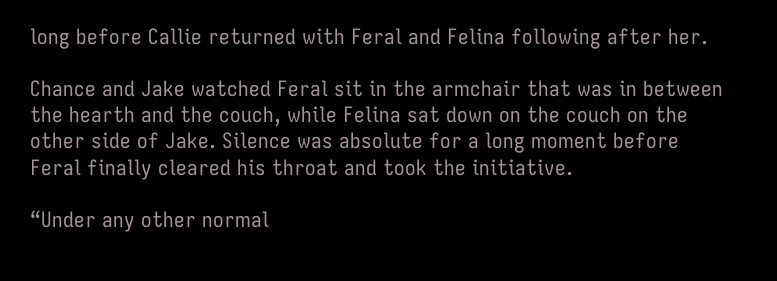long before Callie returned with Feral and Felina following after her.

Chance and Jake watched Feral sit in the armchair that was in between the hearth and the couch, while Felina sat down on the couch on the other side of Jake. Silence was absolute for a long moment before Feral finally cleared his throat and took the initiative.

“Under any other normal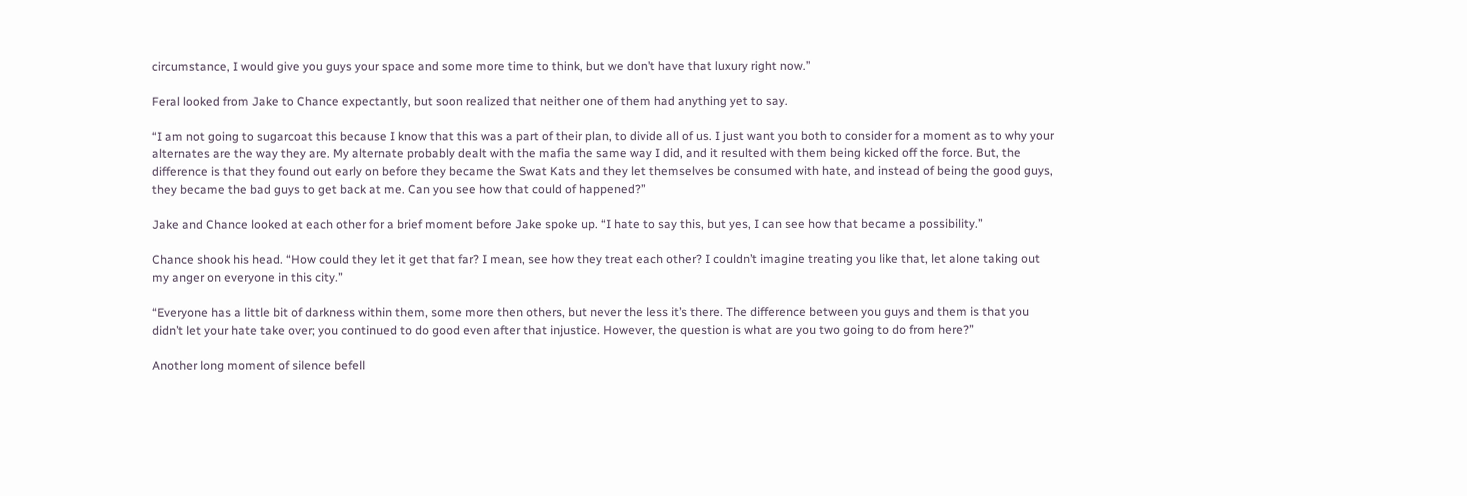circumstance, I would give you guys your space and some more time to think, but we don’t have that luxury right now.”

Feral looked from Jake to Chance expectantly, but soon realized that neither one of them had anything yet to say.

“I am not going to sugarcoat this because I know that this was a part of their plan, to divide all of us. I just want you both to consider for a moment as to why your alternates are the way they are. My alternate probably dealt with the mafia the same way I did, and it resulted with them being kicked off the force. But, the difference is that they found out early on before they became the Swat Kats and they let themselves be consumed with hate, and instead of being the good guys, they became the bad guys to get back at me. Can you see how that could of happened?”

Jake and Chance looked at each other for a brief moment before Jake spoke up. “I hate to say this, but yes, I can see how that became a possibility.”

Chance shook his head. “How could they let it get that far? I mean, see how they treat each other? I couldn’t imagine treating you like that, let alone taking out my anger on everyone in this city.”

“Everyone has a little bit of darkness within them, some more then others, but never the less it’s there. The difference between you guys and them is that you didn’t let your hate take over; you continued to do good even after that injustice. However, the question is what are you two going to do from here?”

Another long moment of silence befell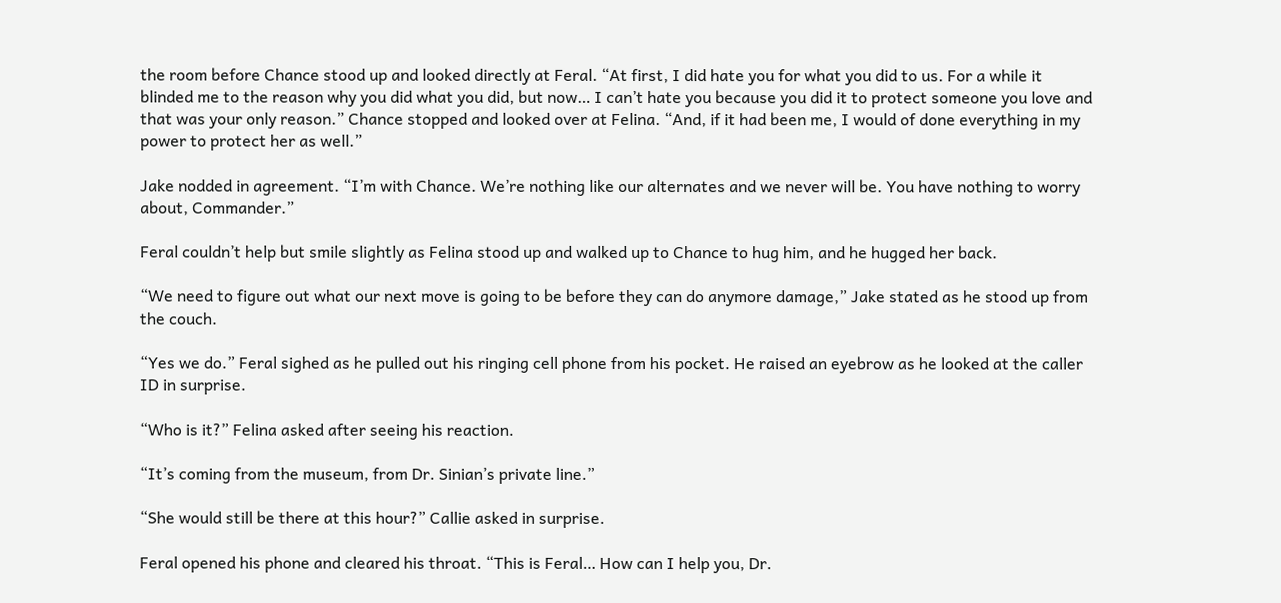the room before Chance stood up and looked directly at Feral. “At first, I did hate you for what you did to us. For a while it blinded me to the reason why you did what you did, but now… I can’t hate you because you did it to protect someone you love and that was your only reason.” Chance stopped and looked over at Felina. “And, if it had been me, I would of done everything in my power to protect her as well.”

Jake nodded in agreement. “I’m with Chance. We’re nothing like our alternates and we never will be. You have nothing to worry about, Commander.”

Feral couldn’t help but smile slightly as Felina stood up and walked up to Chance to hug him, and he hugged her back.

“We need to figure out what our next move is going to be before they can do anymore damage,” Jake stated as he stood up from the couch.

“Yes we do.” Feral sighed as he pulled out his ringing cell phone from his pocket. He raised an eyebrow as he looked at the caller ID in surprise.

“Who is it?” Felina asked after seeing his reaction.

“It’s coming from the museum, from Dr. Sinian’s private line.”

“She would still be there at this hour?” Callie asked in surprise.

Feral opened his phone and cleared his throat. “This is Feral… How can I help you, Dr.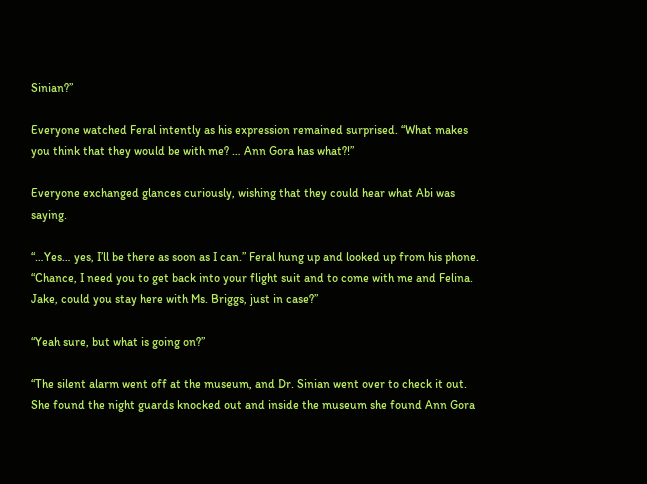Sinian?”

Everyone watched Feral intently as his expression remained surprised. “What makes you think that they would be with me? … Ann Gora has what?!”

Everyone exchanged glances curiously, wishing that they could hear what Abi was saying.

“…Yes… yes, I’ll be there as soon as I can.” Feral hung up and looked up from his phone. “Chance, I need you to get back into your flight suit and to come with me and Felina. Jake, could you stay here with Ms. Briggs, just in case?”

“Yeah sure, but what is going on?”

“The silent alarm went off at the museum, and Dr. Sinian went over to check it out. She found the night guards knocked out and inside the museum she found Ann Gora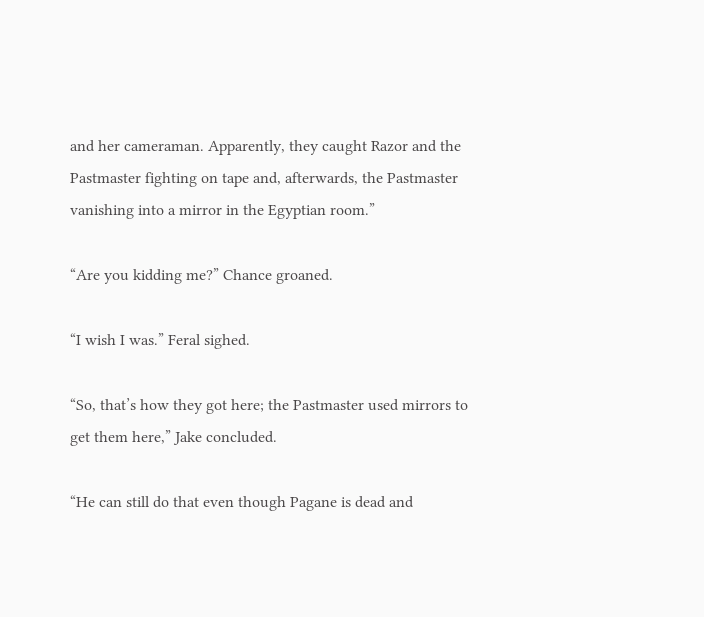and her cameraman. Apparently, they caught Razor and the Pastmaster fighting on tape and, afterwards, the Pastmaster vanishing into a mirror in the Egyptian room.”

“Are you kidding me?” Chance groaned.

“I wish I was.” Feral sighed.

“So, that’s how they got here; the Pastmaster used mirrors to get them here,” Jake concluded.

“He can still do that even though Pagane is dead and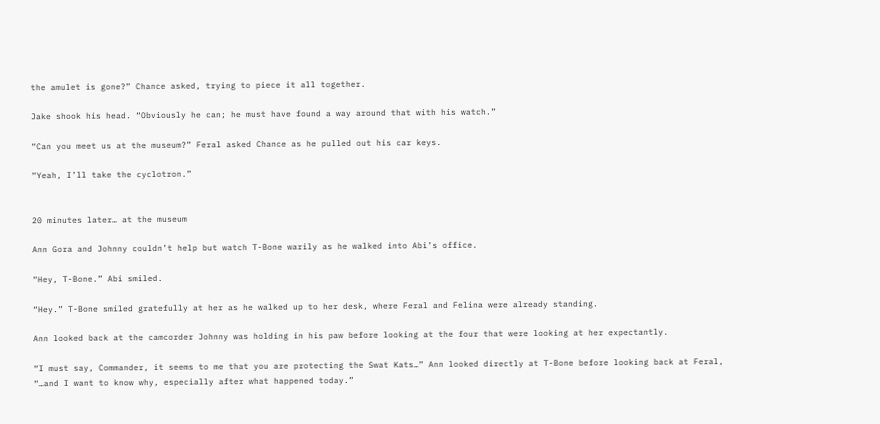the amulet is gone?” Chance asked, trying to piece it all together.

Jake shook his head. “Obviously he can; he must have found a way around that with his watch.”

“Can you meet us at the museum?” Feral asked Chance as he pulled out his car keys.

“Yeah, I’ll take the cyclotron.”


20 minutes later… at the museum

Ann Gora and Johnny couldn’t help but watch T-Bone warily as he walked into Abi’s office.

“Hey, T-Bone.” Abi smiled.

“Hey.” T-Bone smiled gratefully at her as he walked up to her desk, where Feral and Felina were already standing.

Ann looked back at the camcorder Johnny was holding in his paw before looking at the four that were looking at her expectantly.

“I must say, Commander, it seems to me that you are protecting the Swat Kats…” Ann looked directly at T-Bone before looking back at Feral, “…and I want to know why, especially after what happened today.”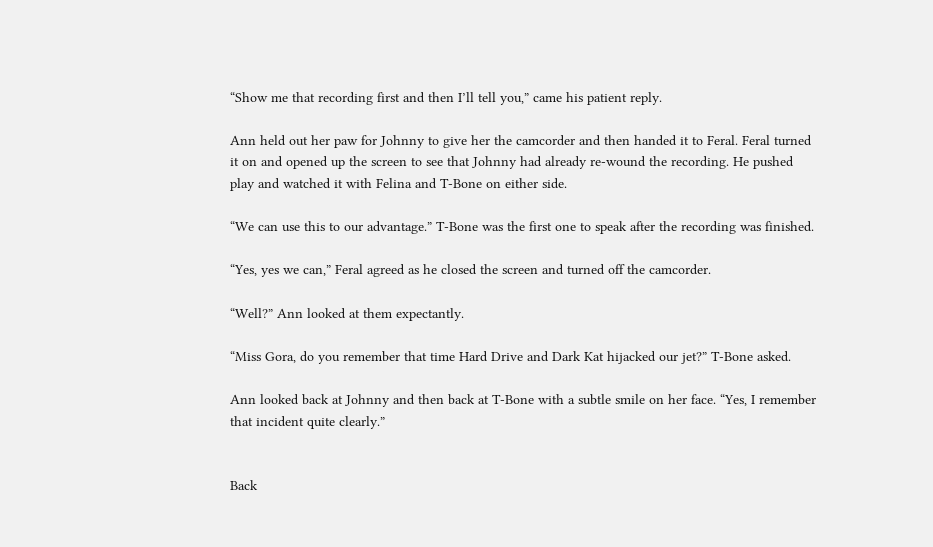“Show me that recording first and then I’ll tell you,” came his patient reply.

Ann held out her paw for Johnny to give her the camcorder and then handed it to Feral. Feral turned it on and opened up the screen to see that Johnny had already re-wound the recording. He pushed play and watched it with Felina and T-Bone on either side.

“We can use this to our advantage.” T-Bone was the first one to speak after the recording was finished.

“Yes, yes we can,” Feral agreed as he closed the screen and turned off the camcorder.

“Well?” Ann looked at them expectantly.

“Miss Gora, do you remember that time Hard Drive and Dark Kat hijacked our jet?” T-Bone asked.

Ann looked back at Johnny and then back at T-Bone with a subtle smile on her face. “Yes, I remember that incident quite clearly.”


Back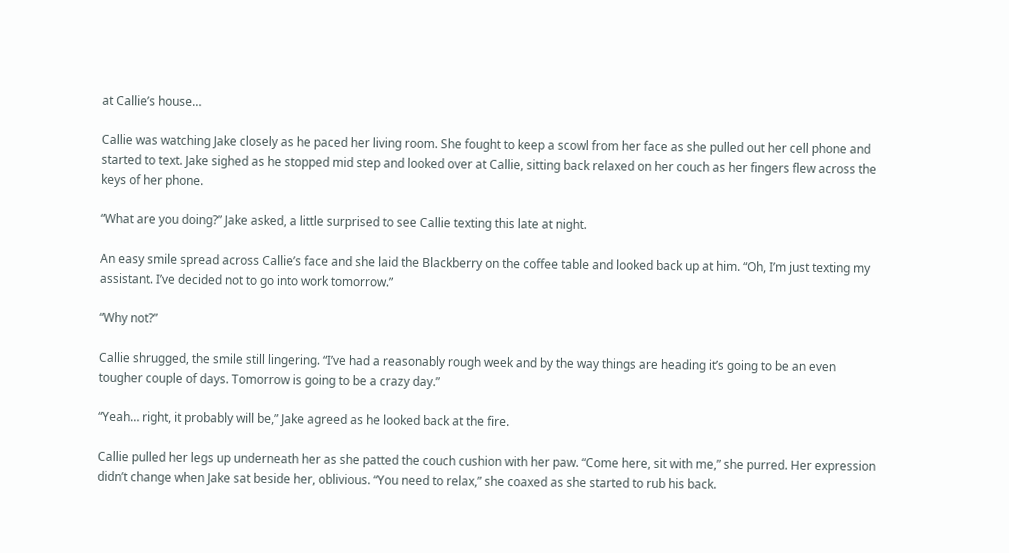at Callie’s house…

Callie was watching Jake closely as he paced her living room. She fought to keep a scowl from her face as she pulled out her cell phone and started to text. Jake sighed as he stopped mid step and looked over at Callie, sitting back relaxed on her couch as her fingers flew across the keys of her phone.

“What are you doing?” Jake asked, a little surprised to see Callie texting this late at night.

An easy smile spread across Callie’s face and she laid the Blackberry on the coffee table and looked back up at him. “Oh, I’m just texting my assistant. I’ve decided not to go into work tomorrow.”

“Why not?”

Callie shrugged, the smile still lingering. “I’ve had a reasonably rough week and by the way things are heading it’s going to be an even tougher couple of days. Tomorrow is going to be a crazy day.”

“Yeah… right, it probably will be,” Jake agreed as he looked back at the fire.

Callie pulled her legs up underneath her as she patted the couch cushion with her paw. “Come here, sit with me,” she purred. Her expression didn’t change when Jake sat beside her, oblivious. “You need to relax,” she coaxed as she started to rub his back.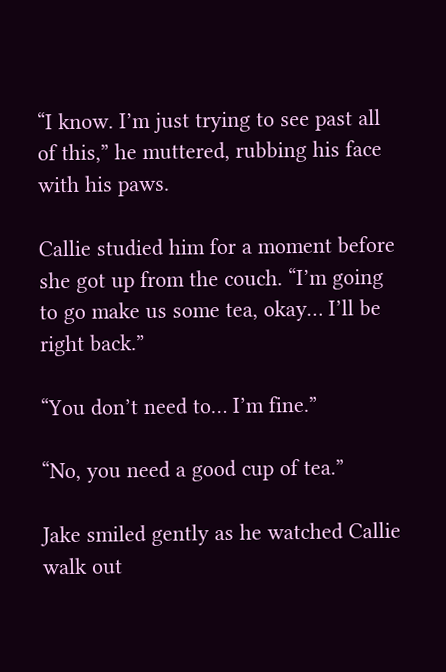“I know. I’m just trying to see past all of this,” he muttered, rubbing his face with his paws.

Callie studied him for a moment before she got up from the couch. “I’m going to go make us some tea, okay… I’ll be right back.”

“You don’t need to… I’m fine.”

“No, you need a good cup of tea.”

Jake smiled gently as he watched Callie walk out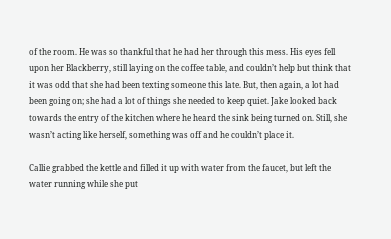of the room. He was so thankful that he had her through this mess. His eyes fell upon her Blackberry, still laying on the coffee table, and couldn’t help but think that it was odd that she had been texting someone this late. But, then again, a lot had been going on; she had a lot of things she needed to keep quiet. Jake looked back towards the entry of the kitchen where he heard the sink being turned on. Still, she wasn’t acting like herself, something was off and he couldn’t place it.

Callie grabbed the kettle and filled it up with water from the faucet, but left the water running while she put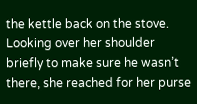the kettle back on the stove. Looking over her shoulder briefly to make sure he wasn’t there, she reached for her purse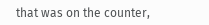that was on the counter,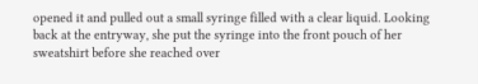opened it and pulled out a small syringe filled with a clear liquid. Looking back at the entryway, she put the syringe into the front pouch of her sweatshirt before she reached over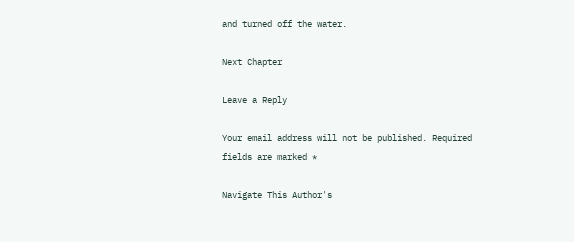and turned off the water.

Next Chapter

Leave a Reply

Your email address will not be published. Required fields are marked *

Navigate This Author's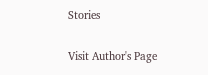Stories

Visit Author's Page